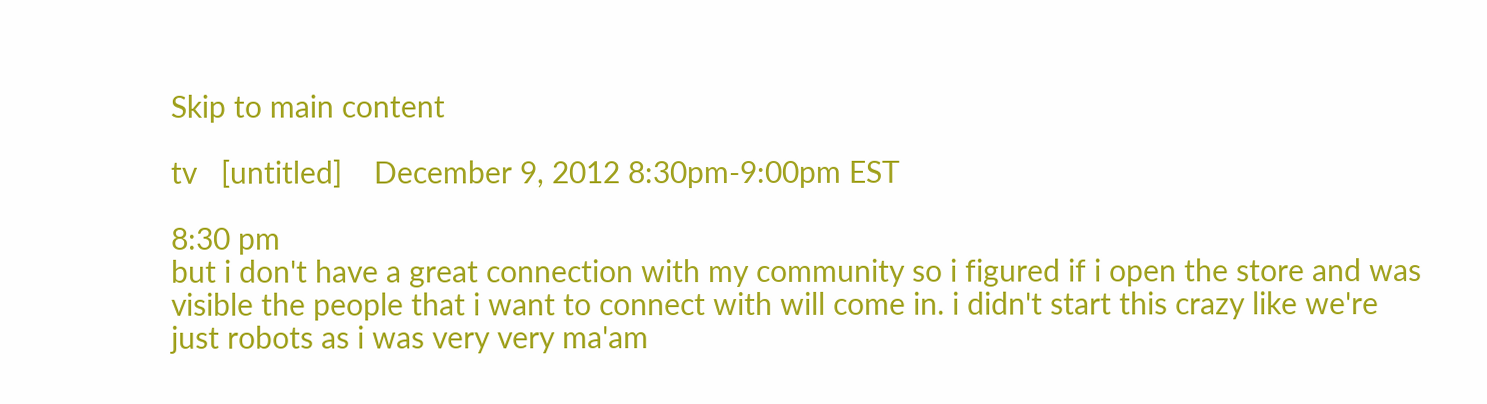Skip to main content

tv   [untitled]    December 9, 2012 8:30pm-9:00pm EST

8:30 pm
but i don't have a great connection with my community so i figured if i open the store and was visible the people that i want to connect with will come in. i didn't start this crazy like we're just robots as i was very very ma'am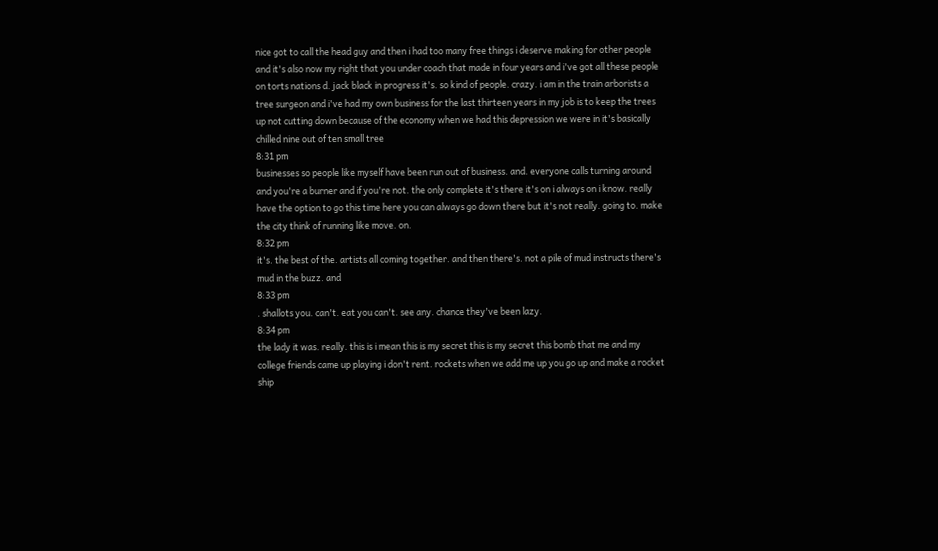nice got to call the head guy and then i had too many free things i deserve making for other people and it's also now my right that you under coach that made in four years and i've got all these people on torts nations d. jack black in progress it's. so kind of people. crazy. i am in the train arborists a tree surgeon and i've had my own business for the last thirteen years in my job is to keep the trees up not cutting down because of the economy when we had this depression we were in it's basically chilled nine out of ten small tree
8:31 pm
businesses so people like myself have been run out of business. and. everyone calls turning around and you're a burner and if you're not. the only complete it's there it's on i always on i know. really have the option to go this time here you can always go down there but it's not really. going to. make the city think of running like move. on.
8:32 pm
it's. the best of the. artists all coming together. and then there's. not a pile of mud instructs there's mud in the buzz. and
8:33 pm
. shallots you. can't. eat you can't. see any. chance they've been lazy.
8:34 pm
the lady it was. really. this is i mean this is my secret this is my secret this bomb that me and my college friends came up playing i don't rent. rockets when we add me up you go up and make a rocket ship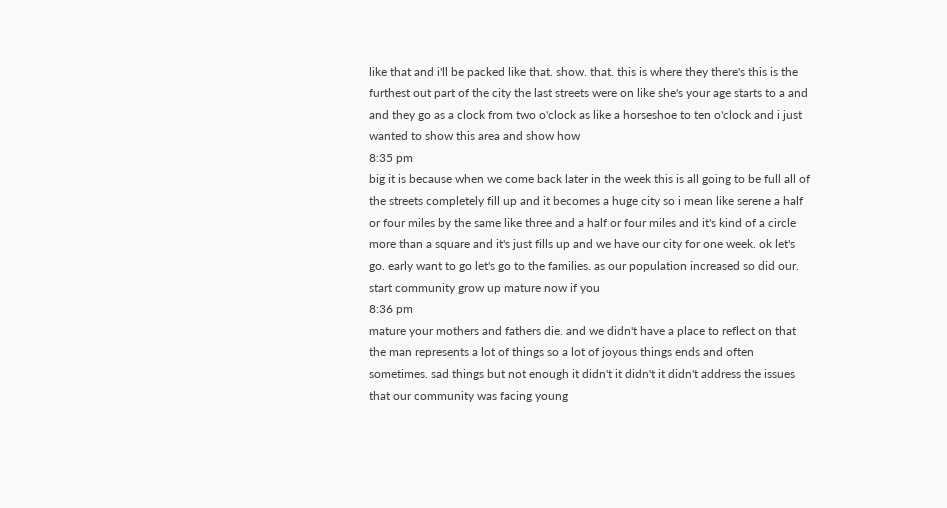like that and i'll be packed like that. show. that. this is where they there's this is the furthest out part of the city the last streets were on like she's your age starts to a and and they go as a clock from two o'clock as like a horseshoe to ten o'clock and i just wanted to show this area and show how
8:35 pm
big it is because when we come back later in the week this is all going to be full all of the streets completely fill up and it becomes a huge city so i mean like serene a half or four miles by the same like three and a half or four miles and it's kind of a circle more than a square and it's just fills up and we have our city for one week. ok let's go. early want to go let's go to the families. as our population increased so did our. start community grow up mature now if you
8:36 pm
mature your mothers and fathers die. and we didn't have a place to reflect on that the man represents a lot of things so a lot of joyous things ends and often sometimes. sad things but not enough it didn't it didn't it didn't address the issues that our community was facing young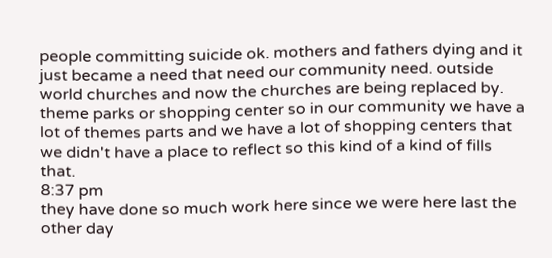people committing suicide ok. mothers and fathers dying and it just became a need that need our community need. outside world churches and now the churches are being replaced by. theme parks or shopping center so in our community we have a lot of themes parts and we have a lot of shopping centers that we didn't have a place to reflect so this kind of a kind of fills that.
8:37 pm
they have done so much work here since we were here last the other day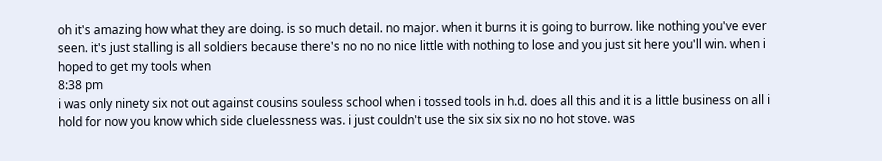oh it's amazing how what they are doing. is so much detail. no major. when it burns it is going to burrow. like nothing you've ever seen. it's just stalling is all soldiers because there's no no no nice little with nothing to lose and you just sit here you'll win. when i hoped to get my tools when
8:38 pm
i was only ninety six not out against cousins souless school when i tossed tools in h.d. does all this and it is a little business on all i hold for now you know which side cluelessness was. i just couldn't use the six six six no no hot stove. was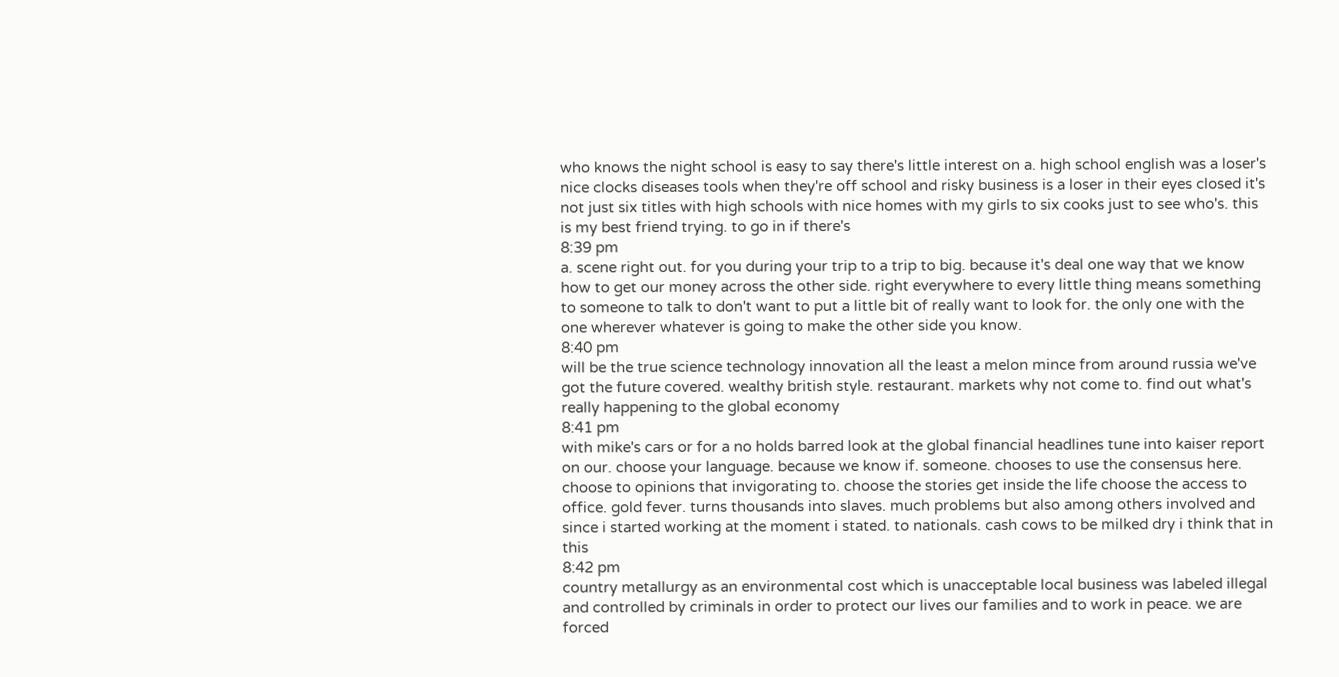who knows the night school is easy to say there's little interest on a. high school english was a loser's nice clocks diseases tools when they're off school and risky business is a loser in their eyes closed it's not just six titles with high schools with nice homes with my girls to six cooks just to see who's. this is my best friend trying. to go in if there's
8:39 pm
a. scene right out. for you during your trip to a trip to big. because it's deal one way that we know how to get our money across the other side. right everywhere to every little thing means something to someone to talk to don't want to put a little bit of really want to look for. the only one with the one wherever whatever is going to make the other side you know.
8:40 pm
will be the true science technology innovation all the least a melon mince from around russia we've got the future covered. wealthy british style. restaurant. markets why not come to. find out what's really happening to the global economy
8:41 pm
with mike's cars or for a no holds barred look at the global financial headlines tune into kaiser report on our. choose your language. because we know if. someone. chooses to use the consensus here. choose to opinions that invigorating to. choose the stories get inside the life choose the access to office. gold fever. turns thousands into slaves. much problems but also among others involved and since i started working at the moment i stated. to nationals. cash cows to be milked dry i think that in this
8:42 pm
country metallurgy as an environmental cost which is unacceptable local business was labeled illegal and controlled by criminals in order to protect our lives our families and to work in peace. we are forced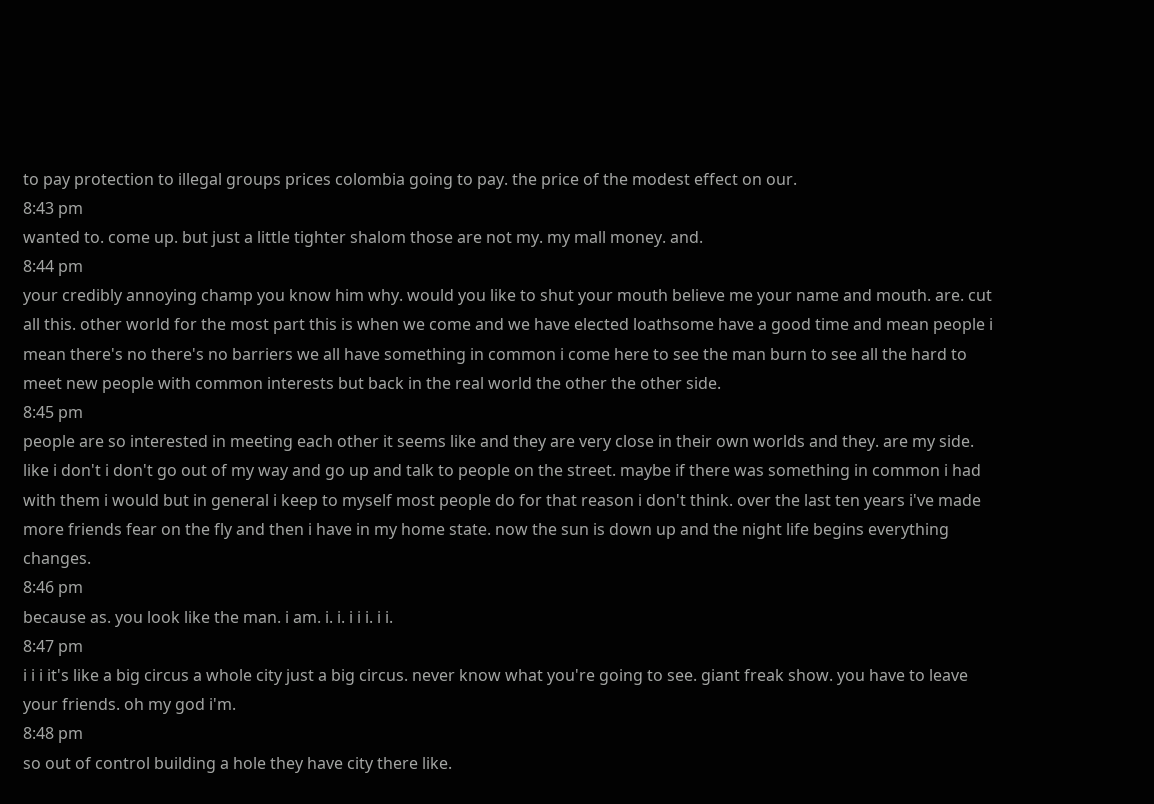to pay protection to illegal groups prices colombia going to pay. the price of the modest effect on our.
8:43 pm
wanted to. come up. but just a little tighter shalom those are not my. my mall money. and.
8:44 pm
your credibly annoying champ you know him why. would you like to shut your mouth believe me your name and mouth. are. cut all this. other world for the most part this is when we come and we have elected loathsome have a good time and mean people i mean there's no there's no barriers we all have something in common i come here to see the man burn to see all the hard to meet new people with common interests but back in the real world the other the other side.
8:45 pm
people are so interested in meeting each other it seems like and they are very close in their own worlds and they. are my side. like i don't i don't go out of my way and go up and talk to people on the street. maybe if there was something in common i had with them i would but in general i keep to myself most people do for that reason i don't think. over the last ten years i've made more friends fear on the fly and then i have in my home state. now the sun is down up and the night life begins everything changes.
8:46 pm
because as. you look like the man. i am. i. i. i i i. i i.
8:47 pm
i i i it's like a big circus a whole city just a big circus. never know what you're going to see. giant freak show. you have to leave your friends. oh my god i'm.
8:48 pm
so out of control building a hole they have city there like.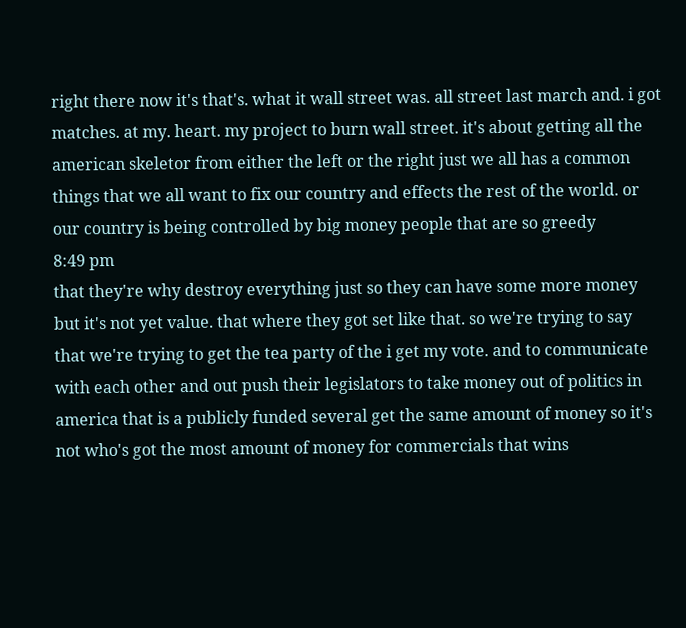right there now it's that's. what it wall street was. all street last march and. i got matches. at my. heart. my project to burn wall street. it's about getting all the american skeletor from either the left or the right just we all has a common things that we all want to fix our country and effects the rest of the world. or our country is being controlled by big money people that are so greedy
8:49 pm
that they're why destroy everything just so they can have some more money but it's not yet value. that where they got set like that. so we're trying to say that we're trying to get the tea party of the i get my vote. and to communicate with each other and out push their legislators to take money out of politics in america that is a publicly funded several get the same amount of money so it's not who's got the most amount of money for commercials that wins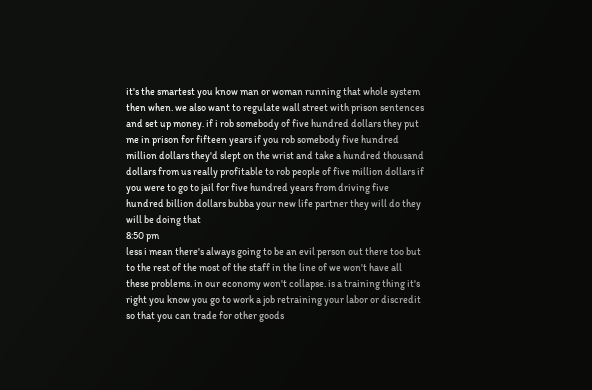it's the smartest you know man or woman running that whole system then when. we also want to regulate wall street with prison sentences and set up money. if i rob somebody of five hundred dollars they put me in prison for fifteen years if you rob somebody five hundred million dollars they'd slept on the wrist and take a hundred thousand dollars from us really profitable to rob people of five million dollars if you were to go to jail for five hundred years from driving five hundred billion dollars bubba your new life partner they will do they will be doing that
8:50 pm
less i mean there's always going to be an evil person out there too but to the rest of the most of the staff in the line of we won't have all these problems. in our economy won't collapse. is a training thing it's right you know you go to work a job retraining your labor or discredit so that you can trade for other goods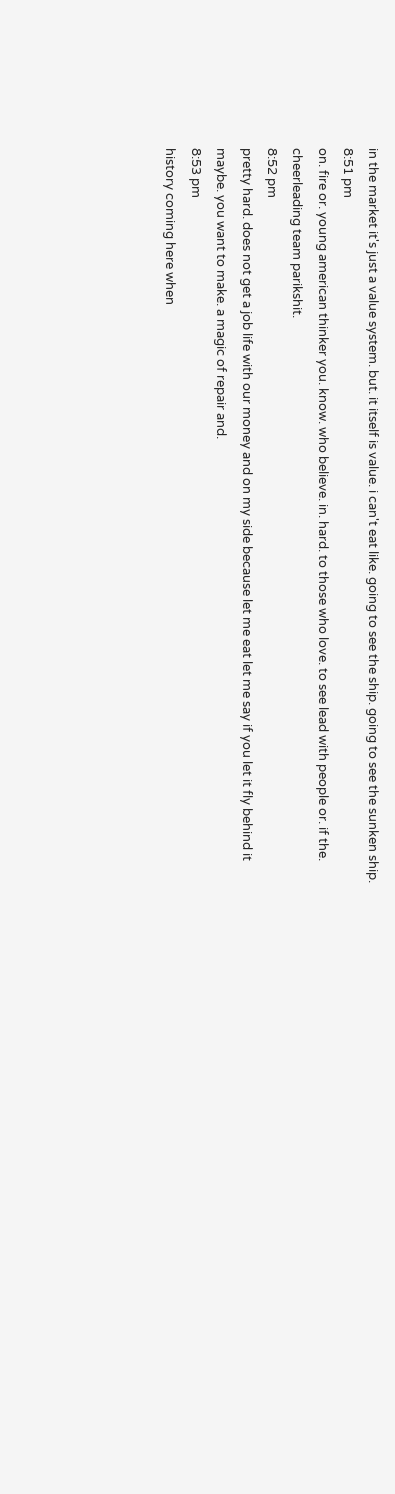in the market it's just a value system. but. it itself is value. i can't eat like. going to see the ship. going to see the sunken ship.
8:51 pm
on. fire or. young american thinker you. know. who believe. in. hard. to those who love. to see lead with people or. if the. cheerleading team parikshit.
8:52 pm
pretty hard. does not get a job life with our money and on my side because let me eat let me say if you let it fly behind it maybe. you want to make. a magic of repair and.
8:53 pm
history coming here when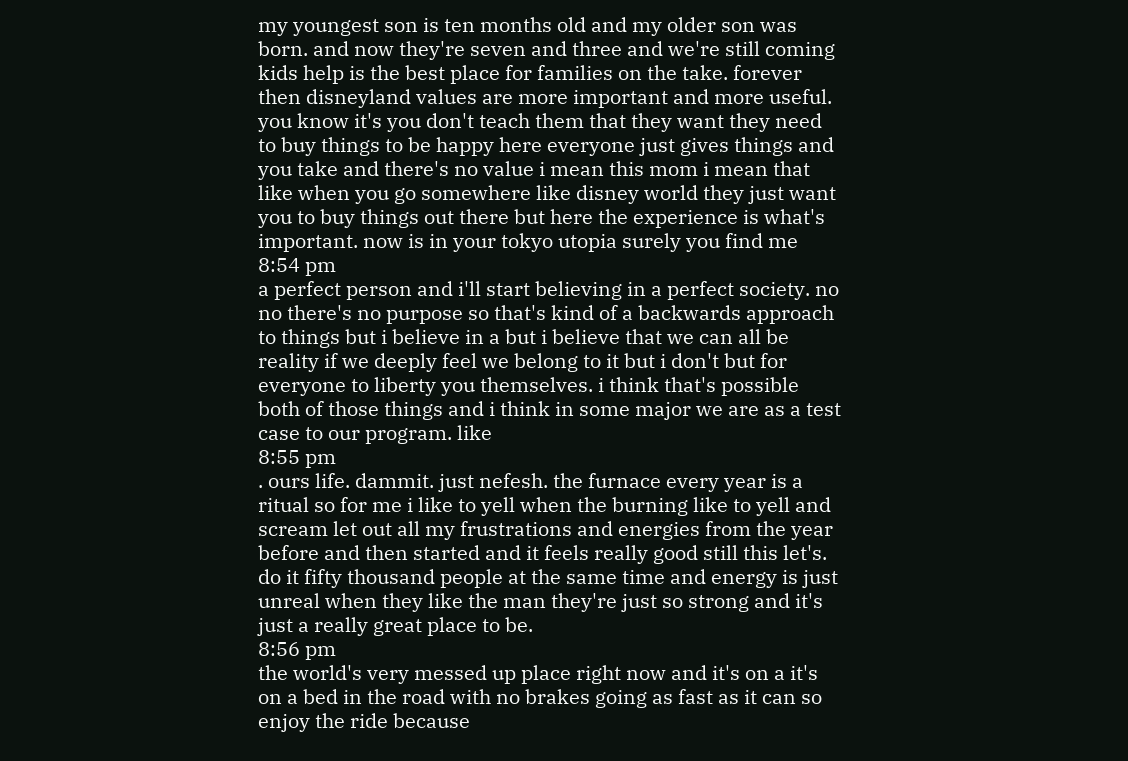my youngest son is ten months old and my older son was born. and now they're seven and three and we're still coming kids help is the best place for families on the take. forever then disneyland values are more important and more useful. you know it's you don't teach them that they want they need to buy things to be happy here everyone just gives things and you take and there's no value i mean this mom i mean that like when you go somewhere like disney world they just want you to buy things out there but here the experience is what's important. now is in your tokyo utopia surely you find me
8:54 pm
a perfect person and i'll start believing in a perfect society. no no there's no purpose so that's kind of a backwards approach to things but i believe in a but i believe that we can all be reality if we deeply feel we belong to it but i don't but for everyone to liberty you themselves. i think that's possible both of those things and i think in some major we are as a test case to our program. like
8:55 pm
. ours life. dammit. just nefesh. the furnace every year is a ritual so for me i like to yell when the burning like to yell and scream let out all my frustrations and energies from the year before and then started and it feels really good still this let's. do it fifty thousand people at the same time and energy is just unreal when they like the man they're just so strong and it's just a really great place to be.
8:56 pm
the world's very messed up place right now and it's on a it's on a bed in the road with no brakes going as fast as it can so enjoy the ride because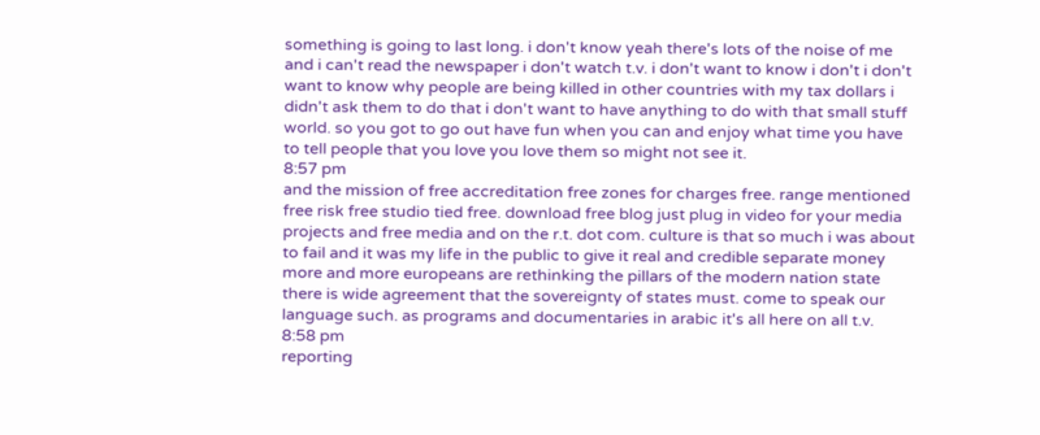something is going to last long. i don't know yeah there's lots of the noise of me and i can't read the newspaper i don't watch t.v. i don't want to know i don't i don't want to know why people are being killed in other countries with my tax dollars i didn't ask them to do that i don't want to have anything to do with that small stuff world. so you got to go out have fun when you can and enjoy what time you have to tell people that you love you love them so might not see it.
8:57 pm
and the mission of free accreditation free zones for charges free. range mentioned free risk free studio tied free. download free blog just plug in video for your media projects and free media and on the r.t. dot com. culture is that so much i was about to fail and it was my life in the public to give it real and credible separate money more and more europeans are rethinking the pillars of the modern nation state there is wide agreement that the sovereignty of states must. come to speak our language such. as programs and documentaries in arabic it's all here on all t.v.
8:58 pm
reporting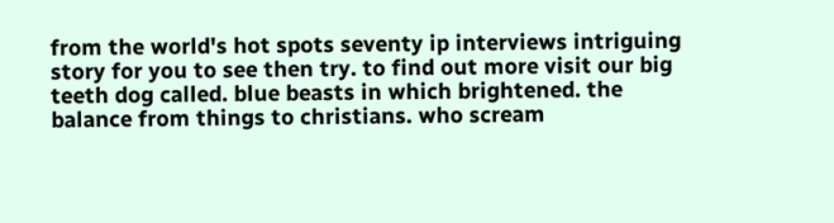from the world's hot spots seventy ip interviews intriguing story for you to see then try. to find out more visit our big teeth dog called. blue beasts in which brightened. the balance from things to christians. who scream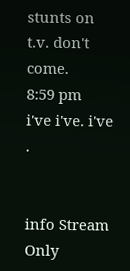stunts on t.v. don't come.
8:59 pm
i've i've. i've .


info Stream Only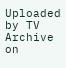Uploaded by TV Archive on